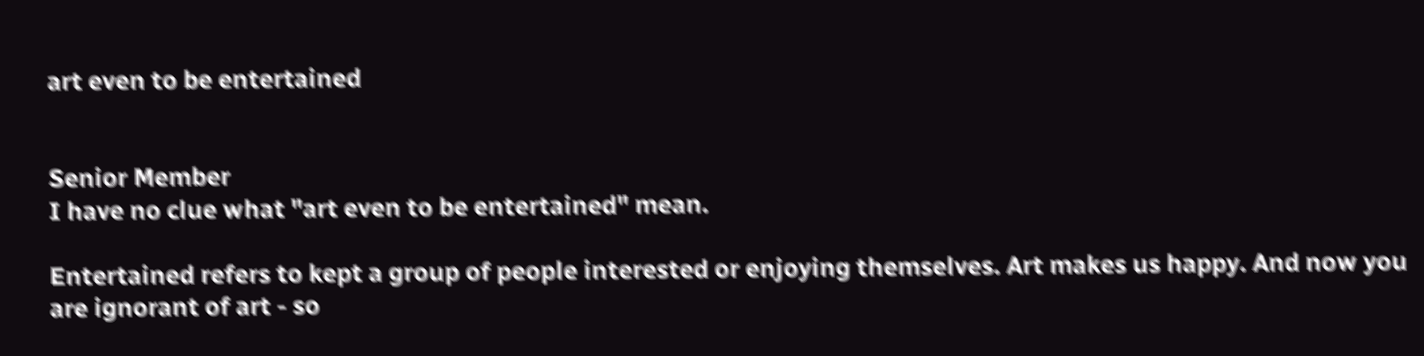art even to be entertained


Senior Member
I have no clue what "art even to be entertained" mean.

Entertained refers to kept a group of people interested or enjoying themselves. Art makes us happy. And now you are ignorant of art - so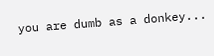you are dumb as a donkey...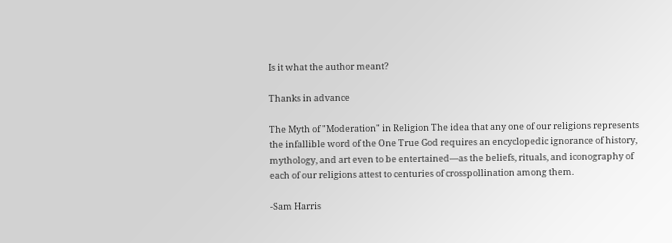Is it what the author meant?

Thanks in advance

The Myth of "Moderation" in Religion The idea that any one of our religions represents the infallible word of the One True God requires an encyclopedic ignorance of history, mythology, and art even to be entertained—as the beliefs, rituals, and iconography of each of our religions attest to centuries of crosspollination among them.

-Sam Harris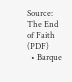Source: The End of Faith (PDF)
  • Barque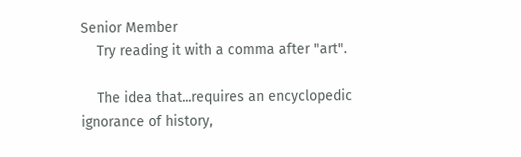Senior Member
    Try reading it with a comma after "art".

    The idea that...requires an encyclopedic ignorance of history,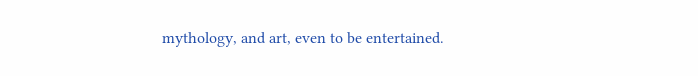mythology, and art, even to be entertained.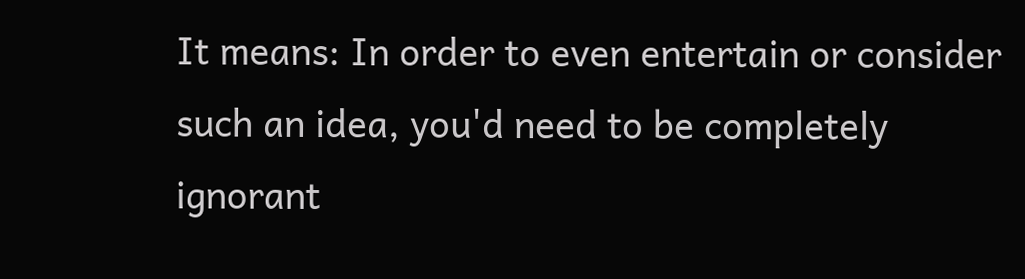It means: In order to even entertain or consider such an idea, you'd need to be completely ignorant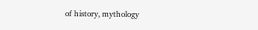of history, mythology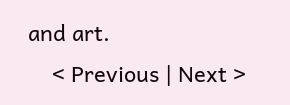and art.
    < Previous | Next >